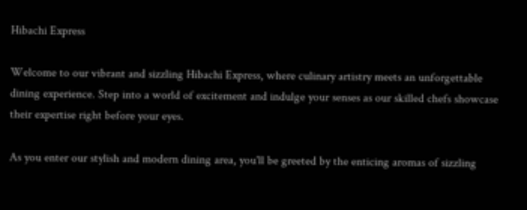Hibachi Express

Welcome to our vibrant and sizzling Hibachi Express, where culinary artistry meets an unforgettable dining experience. Step into a world of excitement and indulge your senses as our skilled chefs showcase their expertise right before your eyes.

As you enter our stylish and modern dining area, you'll be greeted by the enticing aromas of sizzling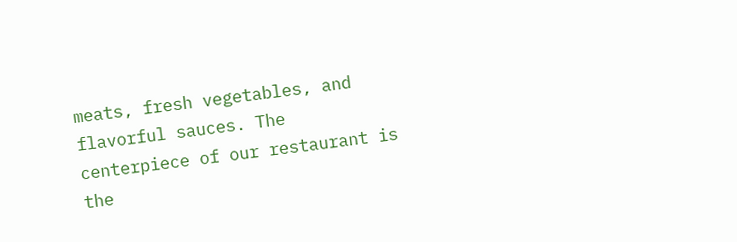meats, fresh vegetables, and flavorful sauces. The centerpiece of our restaurant is the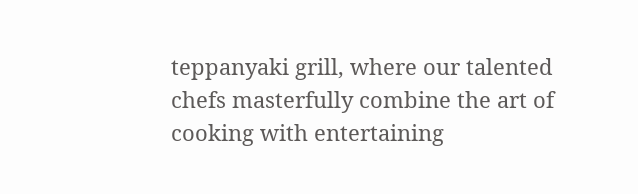teppanyaki grill, where our talented chefs masterfully combine the art of cooking with entertaining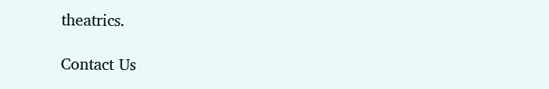theatrics.

Contact Us